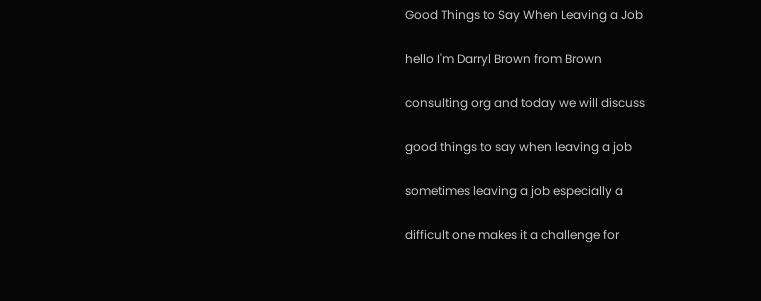Good Things to Say When Leaving a Job

hello I'm Darryl Brown from Brown

consulting org and today we will discuss

good things to say when leaving a job

sometimes leaving a job especially a

difficult one makes it a challenge for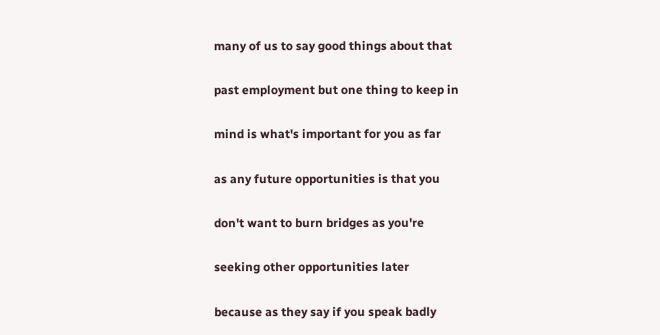many of us to say good things about that

past employment but one thing to keep in

mind is what's important for you as far

as any future opportunities is that you

don't want to burn bridges as you're

seeking other opportunities later

because as they say if you speak badly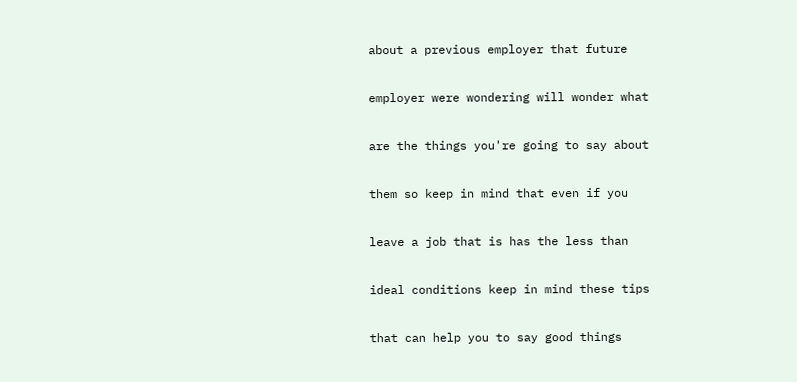about a previous employer that future

employer were wondering will wonder what

are the things you're going to say about

them so keep in mind that even if you

leave a job that is has the less than

ideal conditions keep in mind these tips

that can help you to say good things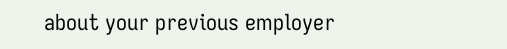about your previous employer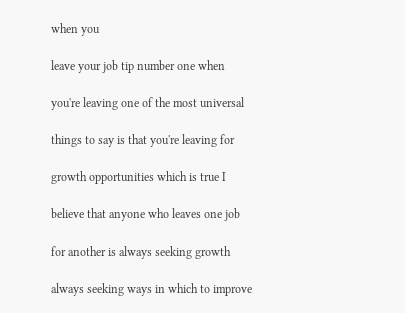when you

leave your job tip number one when

you're leaving one of the most universal

things to say is that you're leaving for

growth opportunities which is true I

believe that anyone who leaves one job

for another is always seeking growth

always seeking ways in which to improve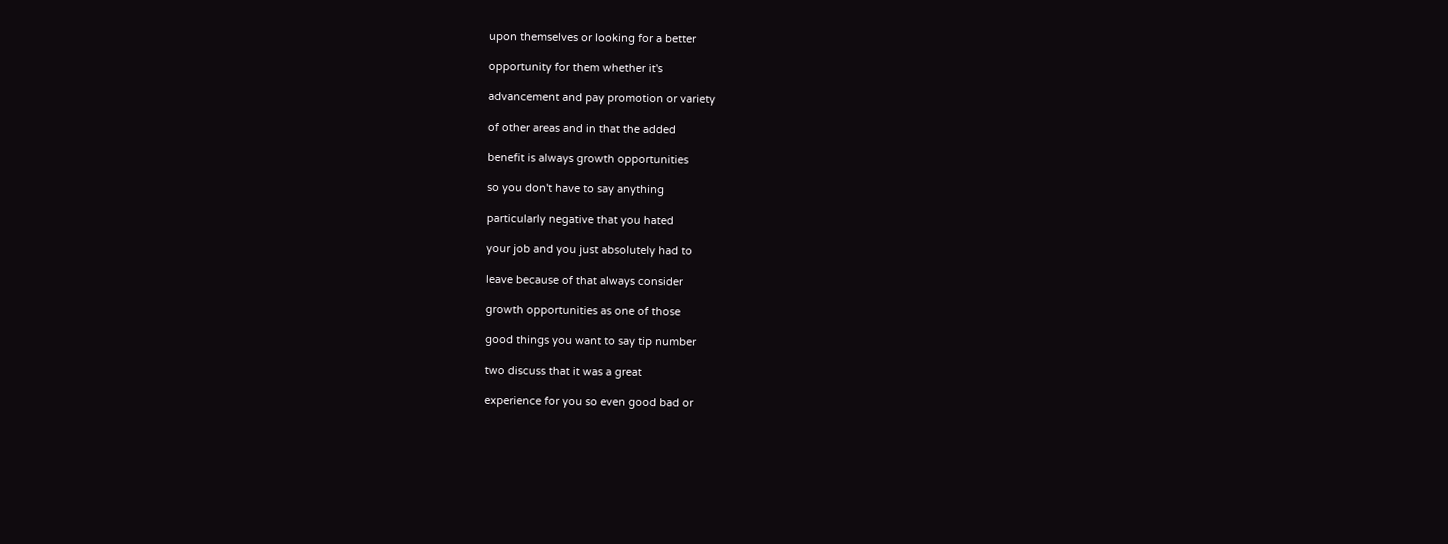upon themselves or looking for a better

opportunity for them whether it's

advancement and pay promotion or variety

of other areas and in that the added

benefit is always growth opportunities

so you don't have to say anything

particularly negative that you hated

your job and you just absolutely had to

leave because of that always consider

growth opportunities as one of those

good things you want to say tip number

two discuss that it was a great

experience for you so even good bad or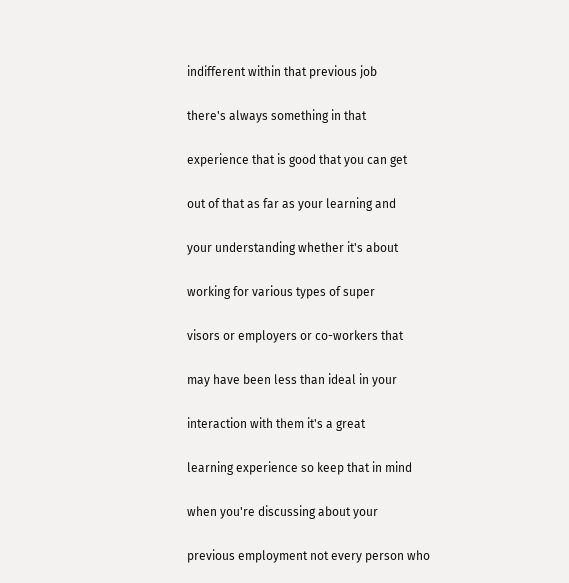indifferent within that previous job

there's always something in that

experience that is good that you can get

out of that as far as your learning and

your understanding whether it's about

working for various types of super

visors or employers or co-workers that

may have been less than ideal in your

interaction with them it's a great

learning experience so keep that in mind

when you're discussing about your

previous employment not every person who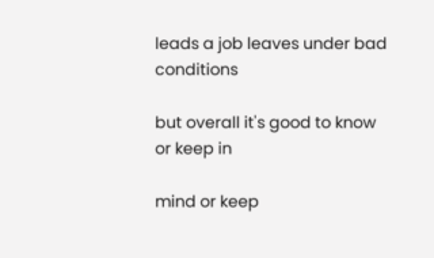leads a job leaves under bad conditions

but overall it's good to know or keep in

mind or keep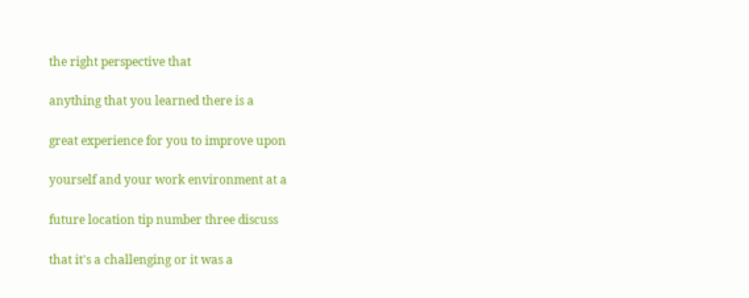the right perspective that

anything that you learned there is a

great experience for you to improve upon

yourself and your work environment at a

future location tip number three discuss

that it's a challenging or it was a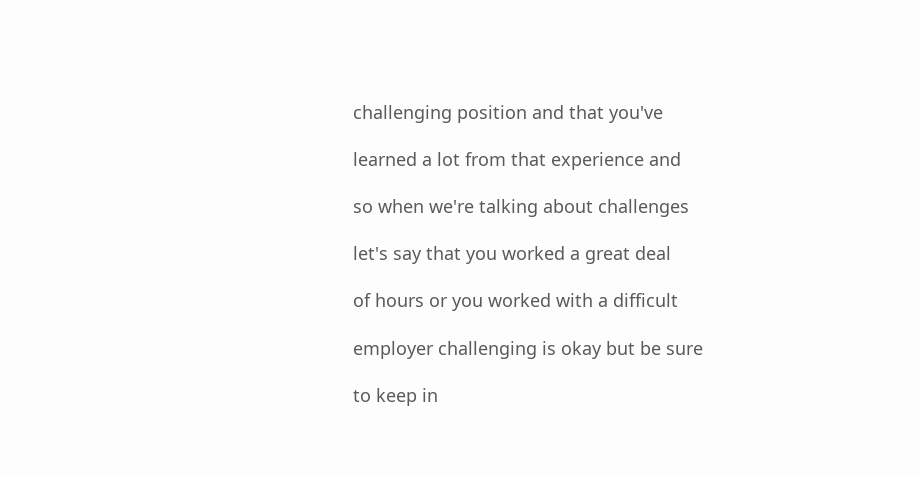challenging position and that you've

learned a lot from that experience and

so when we're talking about challenges

let's say that you worked a great deal

of hours or you worked with a difficult

employer challenging is okay but be sure

to keep in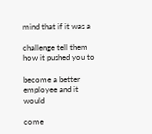mind that if it was a

challenge tell them how it pushed you to

become a better employee and it would

come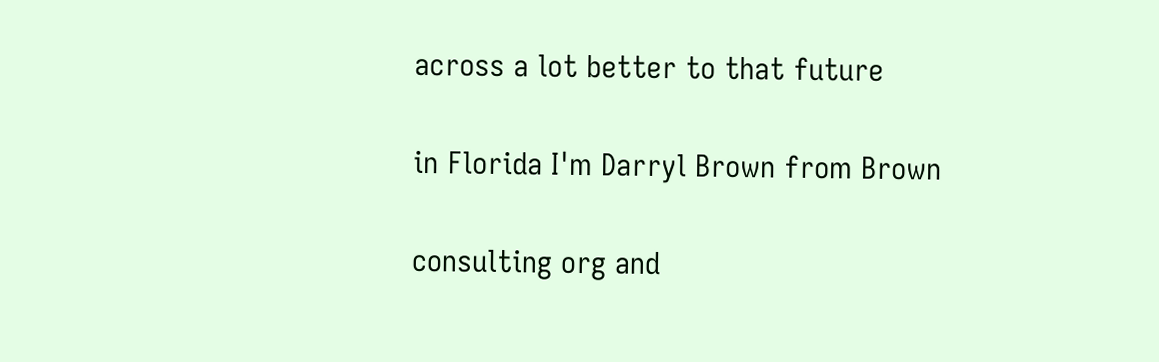across a lot better to that future

in Florida I'm Darryl Brown from Brown

consulting org and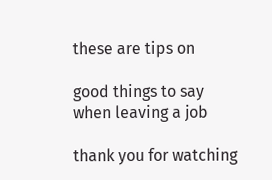these are tips on

good things to say when leaving a job

thank you for watching